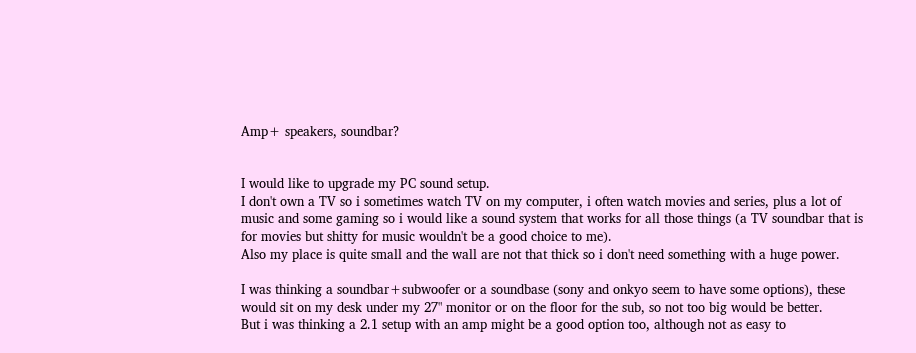Amp+ speakers, soundbar?


I would like to upgrade my PC sound setup.
I don't own a TV so i sometimes watch TV on my computer, i often watch movies and series, plus a lot of music and some gaming so i would like a sound system that works for all those things (a TV soundbar that is for movies but shitty for music wouldn't be a good choice to me).
Also my place is quite small and the wall are not that thick so i don't need something with a huge power.

I was thinking a soundbar+subwoofer or a soundbase (sony and onkyo seem to have some options), these would sit on my desk under my 27" monitor or on the floor for the sub, so not too big would be better.
But i was thinking a 2.1 setup with an amp might be a good option too, although not as easy to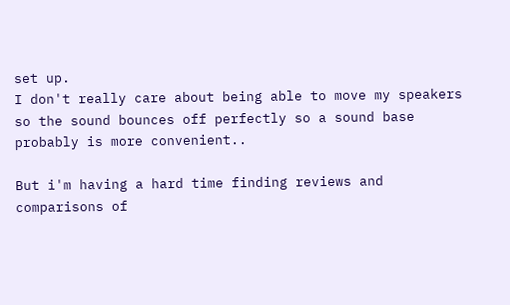set up.
I don't really care about being able to move my speakers so the sound bounces off perfectly so a sound base probably is more convenient..

But i'm having a hard time finding reviews and comparisons of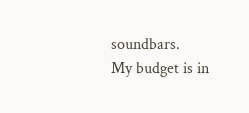soundbars.
My budget is in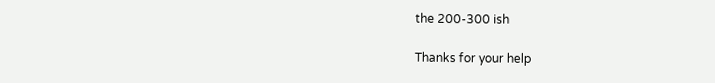the 200-300 ish

Thanks for your help